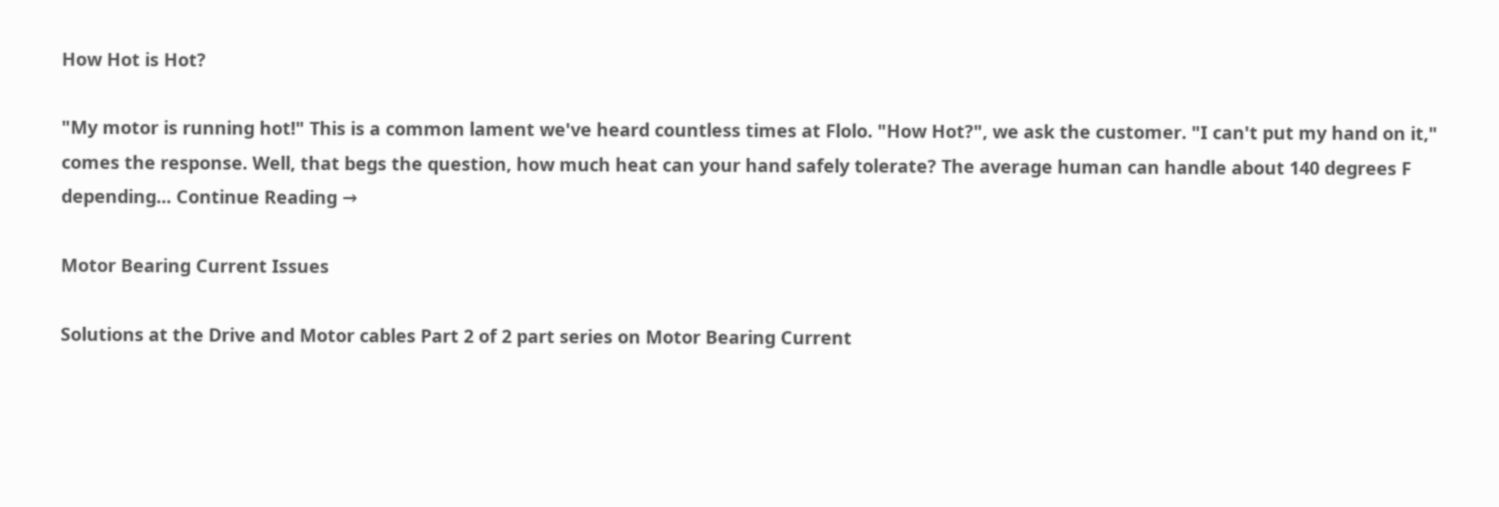How Hot is Hot?

"My motor is running hot!" This is a common lament we've heard countless times at Flolo. "How Hot?", we ask the customer. "I can't put my hand on it," comes the response. Well, that begs the question, how much heat can your hand safely tolerate? The average human can handle about 140 degrees F depending... Continue Reading →

Motor Bearing Current Issues

Solutions at the Drive and Motor cables Part 2 of 2 part series on Motor Bearing Current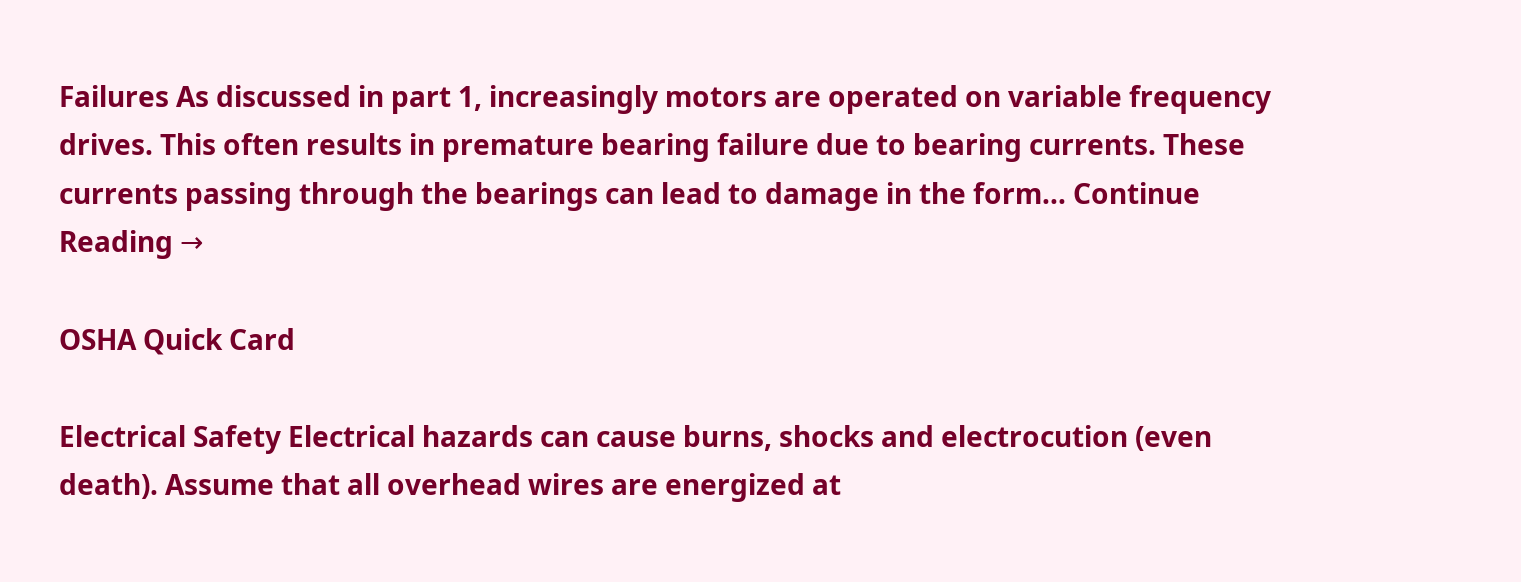Failures As discussed in part 1, increasingly motors are operated on variable frequency drives. This often results in premature bearing failure due to bearing currents. These currents passing through the bearings can lead to damage in the form... Continue Reading →

OSHA Quick Card

Electrical Safety Electrical hazards can cause burns, shocks and electrocution (even death). Assume that all overhead wires are energized at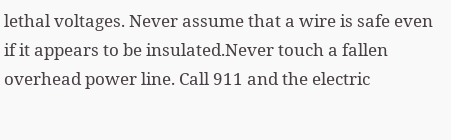lethal voltages. Never assume that a wire is safe even if it appears to be insulated.Never touch a fallen overhead power line. Call 911 and the electric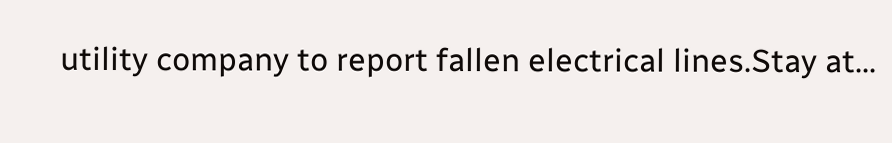utility company to report fallen electrical lines.Stay at...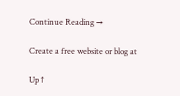Continue Reading →

Create a free website or blog at

Up ↑